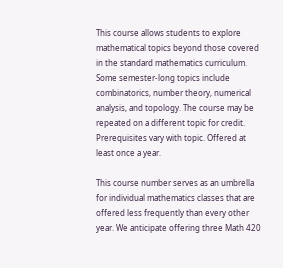This course allows students to explore mathematical topics beyond those covered in the standard mathematics curriculum. Some semester-long topics include combinatorics, number theory, numerical analysis, and topology. The course may be repeated on a different topic for credit. Prerequisites vary with topic. Offered at least once a year.

This course number serves as an umbrella for individual mathematics classes that are offered less frequently than every other year. We anticipate offering three Math 420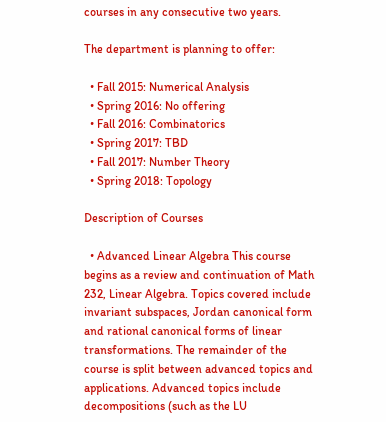courses in any consecutive two years.

The department is planning to offer:

  • Fall 2015: Numerical Analysis
  • Spring 2016: No offering
  • Fall 2016: Combinatorics
  • Spring 2017: TBD
  • Fall 2017: Number Theory
  • Spring 2018: Topology

Description of Courses

  • Advanced Linear Algebra This course begins as a review and continuation of Math 232, Linear Algebra. Topics covered include invariant subspaces, Jordan canonical form and rational canonical forms of linear transformations. The remainder of the course is split between advanced topics and applications. Advanced topics include decompositions (such as the LU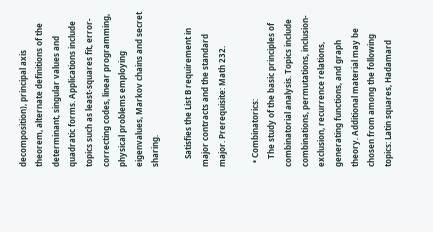decomposition), principal axis theorem, alternate definitions of the determinant, singular values and quadratic forms. Applications include topics such as least-squares fit, error-correcting codes, linear programming, physical problems employing eigenvalues, Markov chains and secret sharing.

    Satisfies the List B requirement in major contracts and the standard major. Prerequisite: Math 232.

  • Combinatorics:
    The study of the basic principles of combinatorial analysis. Topics include combinations, permutations, inclusion-exclusion, recurrence relations, generating functions, and graph theory. Additional material may be chosen from among the following topics: Latin squares, Hadamard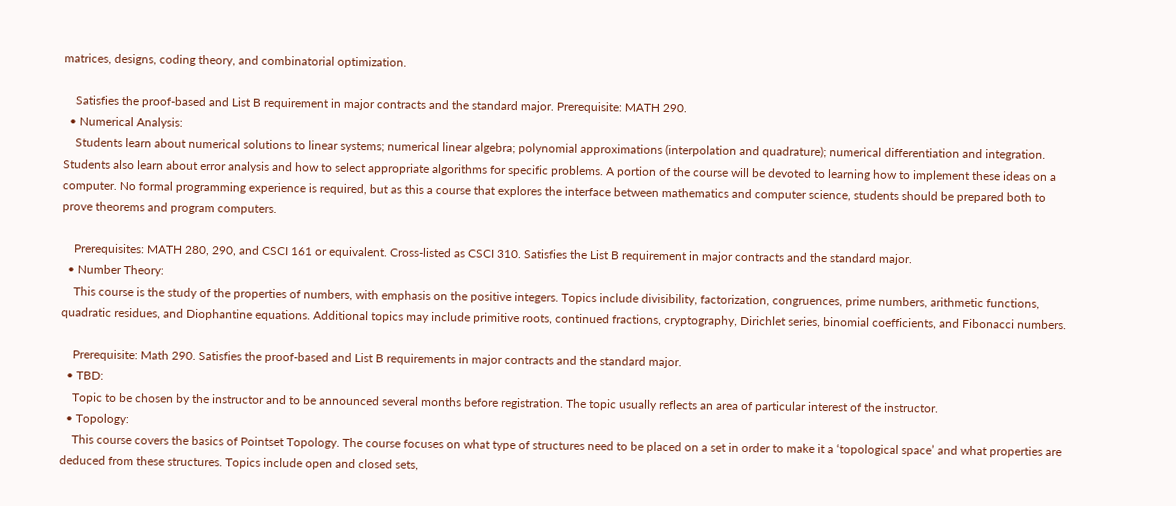matrices, designs, coding theory, and combinatorial optimization.

    Satisfies the proof-based and List B requirement in major contracts and the standard major. Prerequisite: MATH 290.
  • Numerical Analysis:
    Students learn about numerical solutions to linear systems; numerical linear algebra; polynomial approximations (interpolation and quadrature); numerical differentiation and integration. Students also learn about error analysis and how to select appropriate algorithms for specific problems. A portion of the course will be devoted to learning how to implement these ideas on a computer. No formal programming experience is required, but as this a course that explores the interface between mathematics and computer science, students should be prepared both to prove theorems and program computers.

    Prerequisites: MATH 280, 290, and CSCI 161 or equivalent. Cross-listed as CSCI 310. Satisfies the List B requirement in major contracts and the standard major.
  • Number Theory:
    This course is the study of the properties of numbers, with emphasis on the positive integers. Topics include divisibility, factorization, congruences, prime numbers, arithmetic functions, quadratic residues, and Diophantine equations. Additional topics may include primitive roots, continued fractions, cryptography, Dirichlet series, binomial coefficients, and Fibonacci numbers.

    Prerequisite: Math 290. Satisfies the proof-based and List B requirements in major contracts and the standard major.
  • TBD:
    Topic to be chosen by the instructor and to be announced several months before registration. The topic usually reflects an area of particular interest of the instructor.
  • Topology:
    This course covers the basics of Pointset Topology. The course focuses on what type of structures need to be placed on a set in order to make it a ‘topological space’ and what properties are deduced from these structures. Topics include open and closed sets,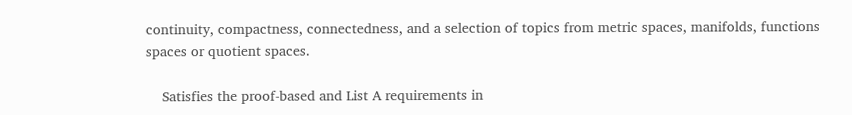continuity, compactness, connectedness, and a selection of topics from metric spaces, manifolds, functions spaces or quotient spaces.

    Satisfies the proof-based and List A requirements in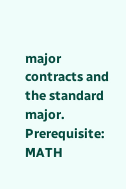major contracts and the standard major. Prerequisite: MATH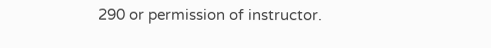290 or permission of instructor.